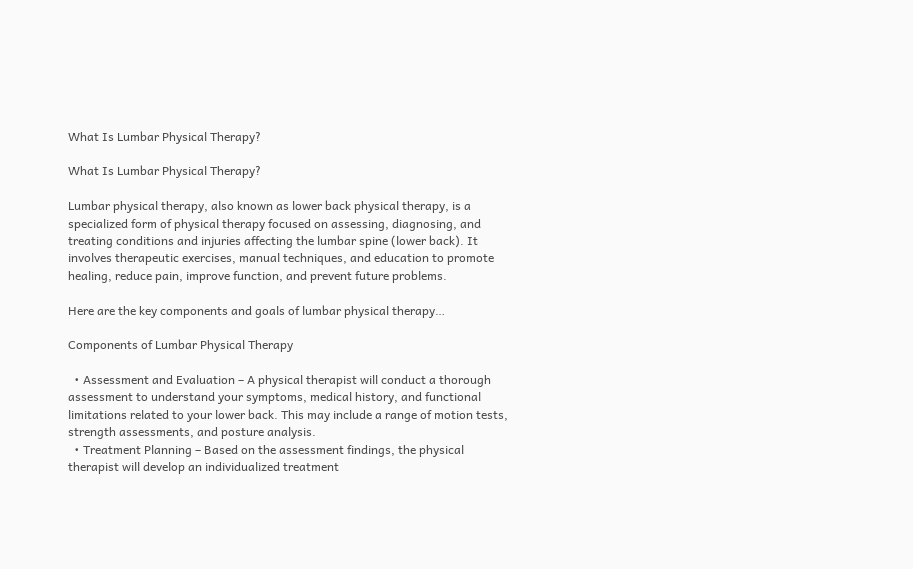What Is Lumbar Physical Therapy?

What Is Lumbar Physical Therapy?

Lumbar physical therapy, also known as lower back physical therapy, is a specialized form of physical therapy focused on assessing, diagnosing, and treating conditions and injuries affecting the lumbar spine (lower back). It involves therapeutic exercises, manual techniques, and education to promote healing, reduce pain, improve function, and prevent future problems.

Here are the key components and goals of lumbar physical therapy…

Components of Lumbar Physical Therapy

  • Assessment and Evaluation – A physical therapist will conduct a thorough assessment to understand your symptoms, medical history, and functional limitations related to your lower back. This may include a range of motion tests, strength assessments, and posture analysis.
  • Treatment Planning – Based on the assessment findings, the physical therapist will develop an individualized treatment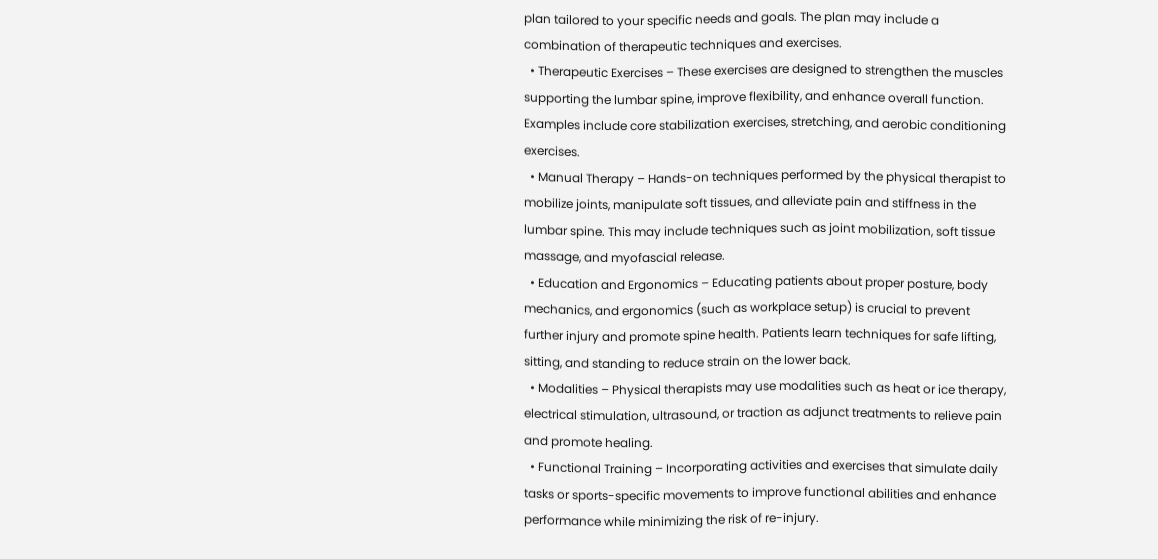plan tailored to your specific needs and goals. The plan may include a combination of therapeutic techniques and exercises.
  • Therapeutic Exercises – These exercises are designed to strengthen the muscles supporting the lumbar spine, improve flexibility, and enhance overall function. Examples include core stabilization exercises, stretching, and aerobic conditioning exercises.
  • Manual Therapy – Hands-on techniques performed by the physical therapist to mobilize joints, manipulate soft tissues, and alleviate pain and stiffness in the lumbar spine. This may include techniques such as joint mobilization, soft tissue massage, and myofascial release.
  • Education and Ergonomics – Educating patients about proper posture, body mechanics, and ergonomics (such as workplace setup) is crucial to prevent further injury and promote spine health. Patients learn techniques for safe lifting, sitting, and standing to reduce strain on the lower back.
  • Modalities – Physical therapists may use modalities such as heat or ice therapy, electrical stimulation, ultrasound, or traction as adjunct treatments to relieve pain and promote healing.
  • Functional Training – Incorporating activities and exercises that simulate daily tasks or sports-specific movements to improve functional abilities and enhance performance while minimizing the risk of re-injury.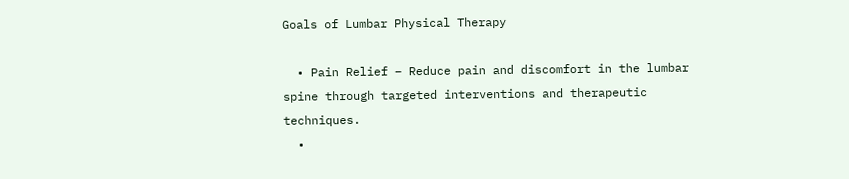Goals of Lumbar Physical Therapy

  • Pain Relief – Reduce pain and discomfort in the lumbar spine through targeted interventions and therapeutic techniques.
  •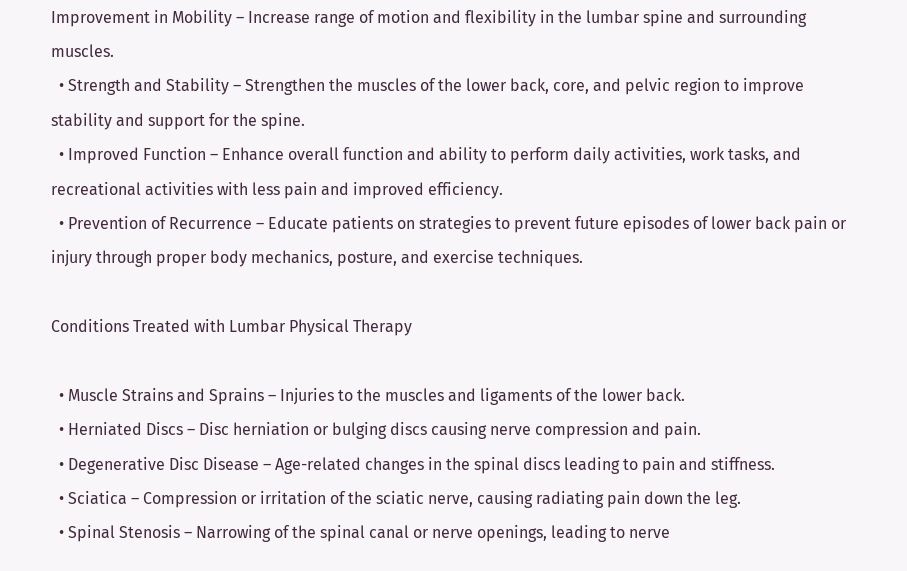Improvement in Mobility – Increase range of motion and flexibility in the lumbar spine and surrounding muscles.
  • Strength and Stability – Strengthen the muscles of the lower back, core, and pelvic region to improve stability and support for the spine.
  • Improved Function – Enhance overall function and ability to perform daily activities, work tasks, and recreational activities with less pain and improved efficiency.
  • Prevention of Recurrence – Educate patients on strategies to prevent future episodes of lower back pain or injury through proper body mechanics, posture, and exercise techniques.

Conditions Treated with Lumbar Physical Therapy

  • Muscle Strains and Sprains – Injuries to the muscles and ligaments of the lower back.
  • Herniated Discs – Disc herniation or bulging discs causing nerve compression and pain.
  • Degenerative Disc Disease – Age-related changes in the spinal discs leading to pain and stiffness.
  • Sciatica – Compression or irritation of the sciatic nerve, causing radiating pain down the leg.
  • Spinal Stenosis – Narrowing of the spinal canal or nerve openings, leading to nerve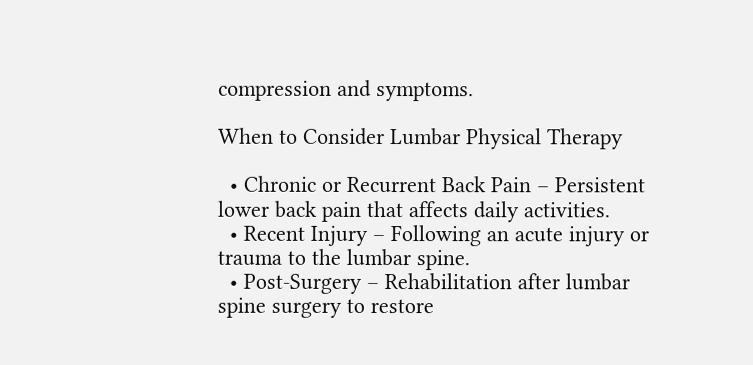compression and symptoms.

When to Consider Lumbar Physical Therapy

  • Chronic or Recurrent Back Pain – Persistent lower back pain that affects daily activities.
  • Recent Injury – Following an acute injury or trauma to the lumbar spine.
  • Post-Surgery – Rehabilitation after lumbar spine surgery to restore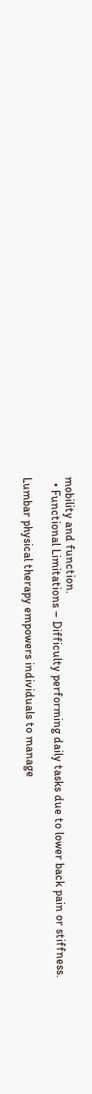mobility and function.
  • Functional Limitations – Difficulty performing daily tasks due to lower back pain or stiffness.

Lumbar physical therapy empowers individuals to manage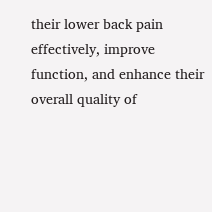their lower back pain effectively, improve function, and enhance their overall quality of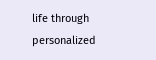life through personalized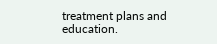treatment plans and education.